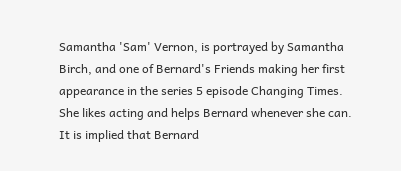Samantha 'Sam' Vernon, is portrayed by Samantha Birch, and one of Bernard's Friends making her first appearance in the series 5 episode Changing Times. She likes acting and helps Bernard whenever she can. It is implied that Bernard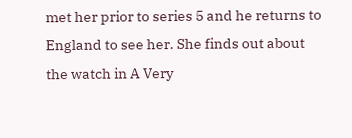met her prior to series 5 and he returns to England to see her. She finds out about the watch in A Very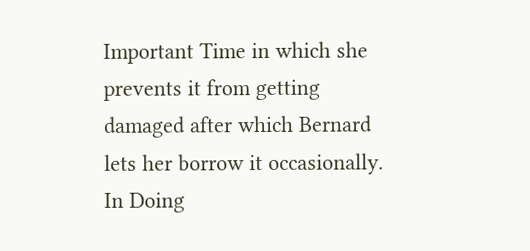Important Time in which she prevents it from getting damaged after which Bernard lets her borrow it occasionally. In Doing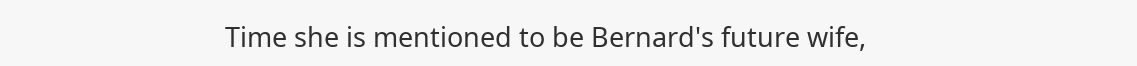Time she is mentioned to be Bernard's future wife,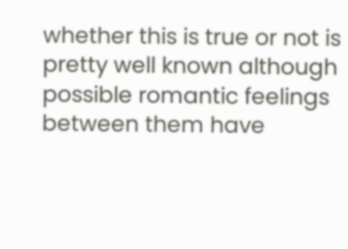whether this is true or not is pretty well known although possible romantic feelings between them have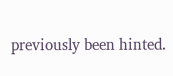previously been hinted.